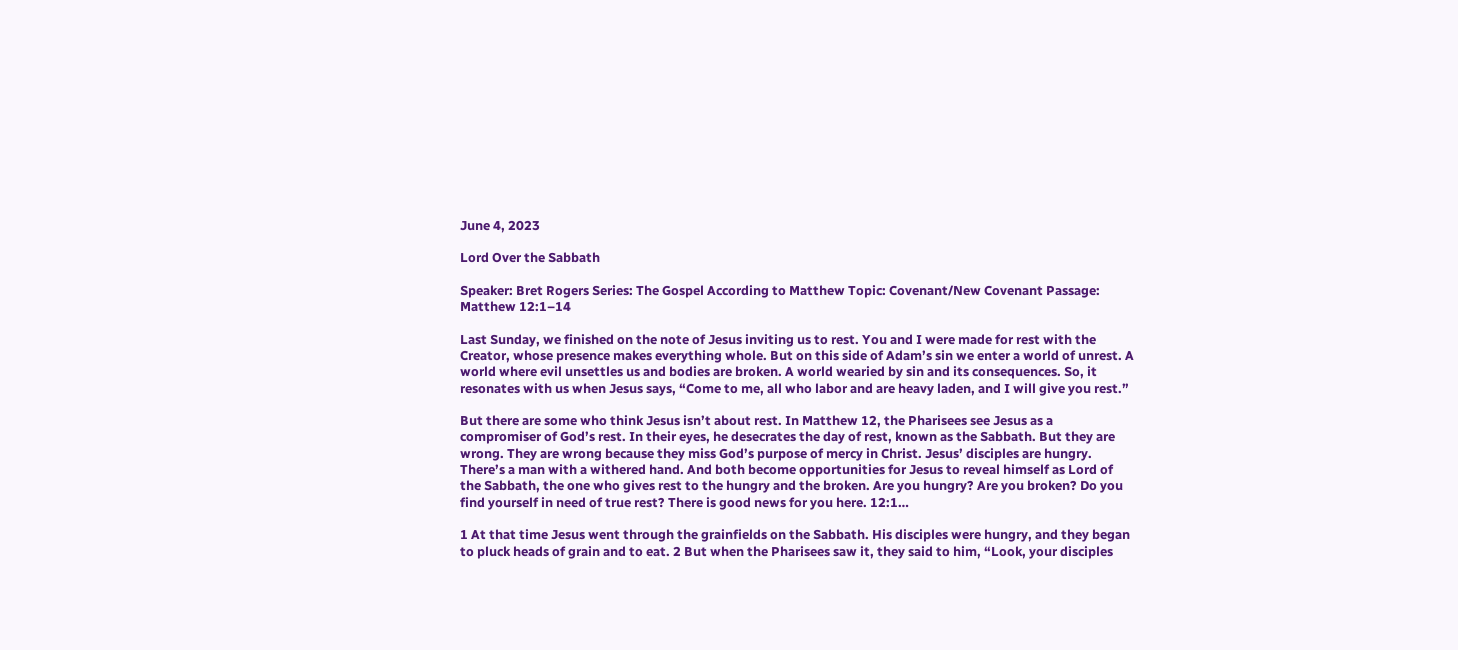June 4, 2023

Lord Over the Sabbath

Speaker: Bret Rogers Series: The Gospel According to Matthew Topic: Covenant/New Covenant Passage: Matthew 12:1–14

Last Sunday, we finished on the note of Jesus inviting us to rest. You and I were made for rest with the Creator, whose presence makes everything whole. But on this side of Adam’s sin we enter a world of unrest. A world where evil unsettles us and bodies are broken. A world wearied by sin and its consequences. So, it resonates with us when Jesus says, “Come to me, all who labor and are heavy laden, and I will give you rest.”

But there are some who think Jesus isn’t about rest. In Matthew 12, the Pharisees see Jesus as a compromiser of God’s rest. In their eyes, he desecrates the day of rest, known as the Sabbath. But they are wrong. They are wrong because they miss God’s purpose of mercy in Christ. Jesus’ disciples are hungry. There’s a man with a withered hand. And both become opportunities for Jesus to reveal himself as Lord of the Sabbath, the one who gives rest to the hungry and the broken. Are you hungry? Are you broken? Do you find yourself in need of true rest? There is good news for you here. 12:1…

1 At that time Jesus went through the grainfields on the Sabbath. His disciples were hungry, and they began to pluck heads of grain and to eat. 2 But when the Pharisees saw it, they said to him, “Look, your disciples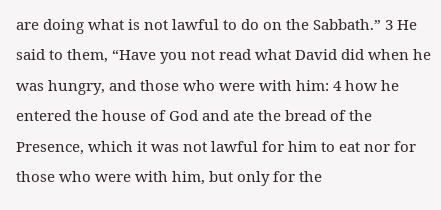are doing what is not lawful to do on the Sabbath.” 3 He said to them, “Have you not read what David did when he was hungry, and those who were with him: 4 how he entered the house of God and ate the bread of the Presence, which it was not lawful for him to eat nor for those who were with him, but only for the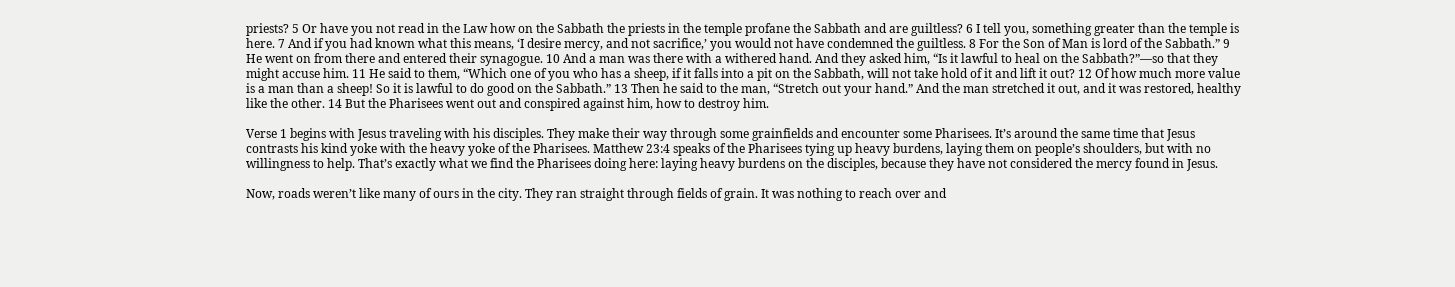priests? 5 Or have you not read in the Law how on the Sabbath the priests in the temple profane the Sabbath and are guiltless? 6 I tell you, something greater than the temple is here. 7 And if you had known what this means, ‘I desire mercy, and not sacrifice,’ you would not have condemned the guiltless. 8 For the Son of Man is lord of the Sabbath.” 9 He went on from there and entered their synagogue. 10 And a man was there with a withered hand. And they asked him, “Is it lawful to heal on the Sabbath?”—so that they might accuse him. 11 He said to them, “Which one of you who has a sheep, if it falls into a pit on the Sabbath, will not take hold of it and lift it out? 12 Of how much more value is a man than a sheep! So it is lawful to do good on the Sabbath.” 13 Then he said to the man, “Stretch out your hand.” And the man stretched it out, and it was restored, healthy like the other. 14 But the Pharisees went out and conspired against him, how to destroy him.

Verse 1 begins with Jesus traveling with his disciples. They make their way through some grainfields and encounter some Pharisees. It’s around the same time that Jesus contrasts his kind yoke with the heavy yoke of the Pharisees. Matthew 23:4 speaks of the Pharisees tying up heavy burdens, laying them on people’s shoulders, but with no willingness to help. That’s exactly what we find the Pharisees doing here: laying heavy burdens on the disciples, because they have not considered the mercy found in Jesus.

Now, roads weren’t like many of ours in the city. They ran straight through fields of grain. It was nothing to reach over and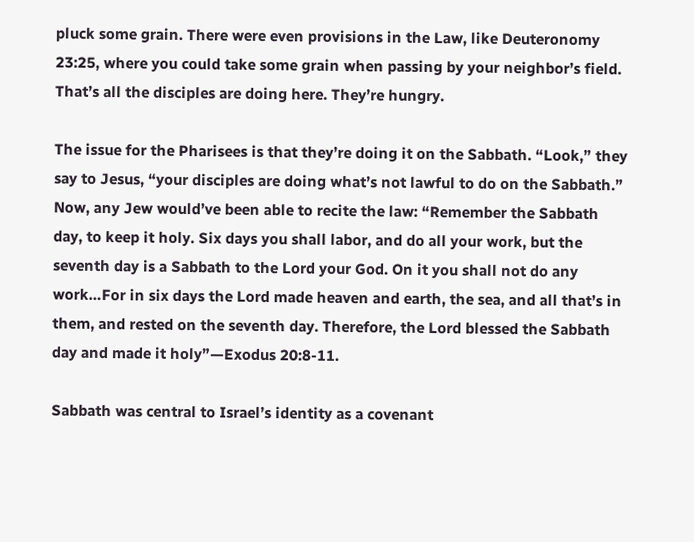pluck some grain. There were even provisions in the Law, like Deuteronomy 23:25, where you could take some grain when passing by your neighbor’s field. That’s all the disciples are doing here. They’re hungry.

The issue for the Pharisees is that they’re doing it on the Sabbath. “Look,” they say to Jesus, “your disciples are doing what’s not lawful to do on the Sabbath.” Now, any Jew would’ve been able to recite the law: “Remember the Sabbath day, to keep it holy. Six days you shall labor, and do all your work, but the seventh day is a Sabbath to the Lord your God. On it you shall not do any work…For in six days the Lord made heaven and earth, the sea, and all that’s in them, and rested on the seventh day. Therefore, the Lord blessed the Sabbath day and made it holy”—Exodus 20:8-11.

Sabbath was central to Israel’s identity as a covenant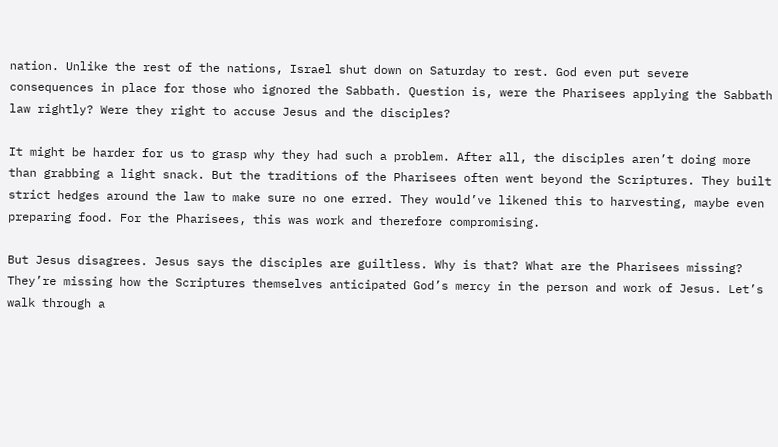nation. Unlike the rest of the nations, Israel shut down on Saturday to rest. God even put severe consequences in place for those who ignored the Sabbath. Question is, were the Pharisees applying the Sabbath law rightly? Were they right to accuse Jesus and the disciples?

It might be harder for us to grasp why they had such a problem. After all, the disciples aren’t doing more than grabbing a light snack. But the traditions of the Pharisees often went beyond the Scriptures. They built strict hedges around the law to make sure no one erred. They would’ve likened this to harvesting, maybe even preparing food. For the Pharisees, this was work and therefore compromising.

But Jesus disagrees. Jesus says the disciples are guiltless. Why is that? What are the Pharisees missing? They’re missing how the Scriptures themselves anticipated God’s mercy in the person and work of Jesus. Let’s walk through a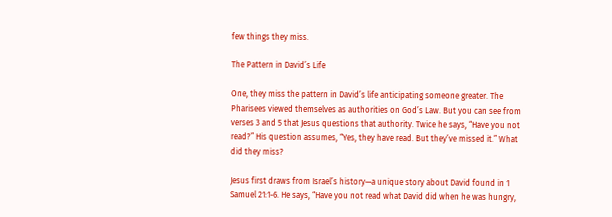few things they miss.

The Pattern in David’s Life

One, they miss the pattern in David’s life anticipating someone greater. The Pharisees viewed themselves as authorities on God’s Law. But you can see from verses 3 and 5 that Jesus questions that authority. Twice he says, “Have you not read?” His question assumes, “Yes, they have read. But they’ve missed it.” What did they miss?

Jesus first draws from Israel’s history—a unique story about David found in 1 Samuel 21:1-6. He says, “Have you not read what David did when he was hungry,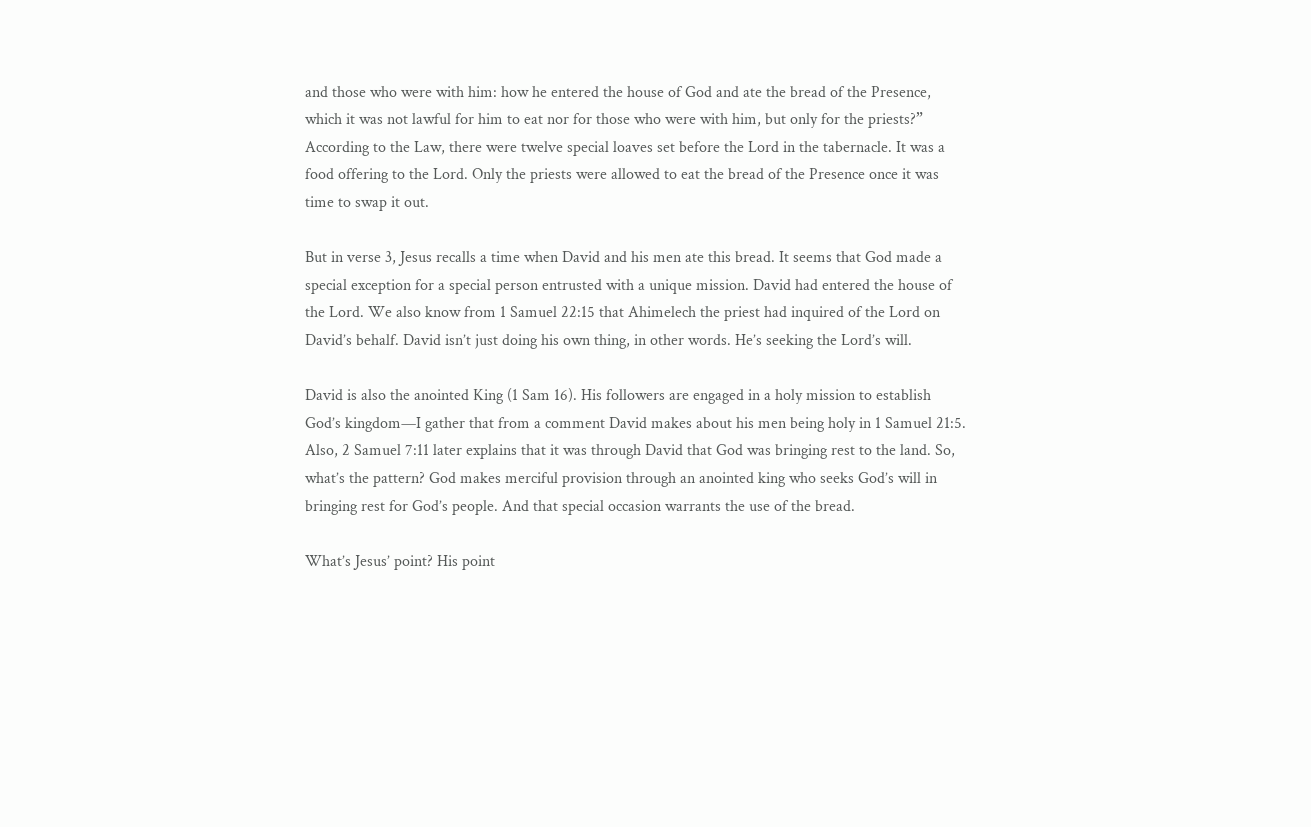and those who were with him: how he entered the house of God and ate the bread of the Presence, which it was not lawful for him to eat nor for those who were with him, but only for the priests?” According to the Law, there were twelve special loaves set before the Lord in the tabernacle. It was a food offering to the Lord. Only the priests were allowed to eat the bread of the Presence once it was time to swap it out.

But in verse 3, Jesus recalls a time when David and his men ate this bread. It seems that God made a special exception for a special person entrusted with a unique mission. David had entered the house of the Lord. We also know from 1 Samuel 22:15 that Ahimelech the priest had inquired of the Lord on David’s behalf. David isn’t just doing his own thing, in other words. He’s seeking the Lord’s will.

David is also the anointed King (1 Sam 16). His followers are engaged in a holy mission to establish God’s kingdom—I gather that from a comment David makes about his men being holy in 1 Samuel 21:5. Also, 2 Samuel 7:11 later explains that it was through David that God was bringing rest to the land. So, what’s the pattern? God makes merciful provision through an anointed king who seeks God’s will in bringing rest for God’s people. And that special occasion warrants the use of the bread.

What’s Jesus’ point? His point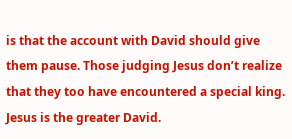is that the account with David should give them pause. Those judging Jesus don’t realize that they too have encountered a special king. Jesus is the greater David.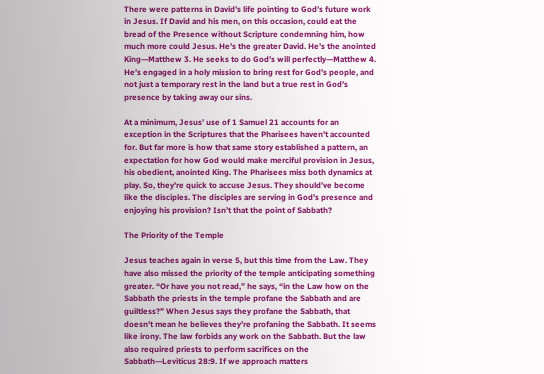There were patterns in David’s life pointing to God’s future work in Jesus. If David and his men, on this occasion, could eat the bread of the Presence without Scripture condemning him, how much more could Jesus. He’s the greater David. He’s the anointed King—Matthew 3. He seeks to do God’s will perfectly—Matthew 4. He’s engaged in a holy mission to bring rest for God’s people, and not just a temporary rest in the land but a true rest in God’s presence by taking away our sins.

At a minimum, Jesus’ use of 1 Samuel 21 accounts for an exception in the Scriptures that the Pharisees haven’t accounted for. But far more is how that same story established a pattern, an expectation for how God would make merciful provision in Jesus, his obedient, anointed King. The Pharisees miss both dynamics at play. So, they’re quick to accuse Jesus. They should’ve become like the disciples. The disciples are serving in God’s presence and enjoying his provision? Isn’t that the point of Sabbath?

The Priority of the Temple

Jesus teaches again in verse 5, but this time from the Law. They have also missed the priority of the temple anticipating something greater. “Or have you not read,” he says, “in the Law how on the Sabbath the priests in the temple profane the Sabbath and are guiltless?” When Jesus says they profane the Sabbath, that doesn’t mean he believes they’re profaning the Sabbath. It seems like irony. The law forbids any work on the Sabbath. But the law also required priests to perform sacrifices on the Sabbath—Leviticus 28:9. If we approach matters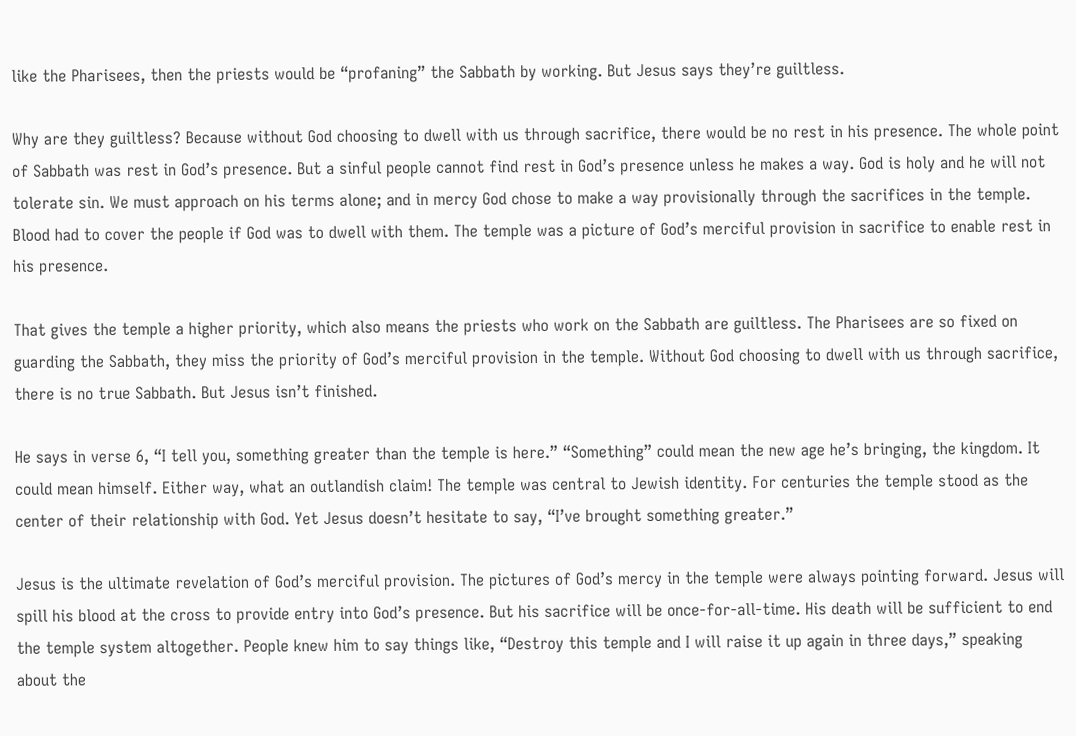like the Pharisees, then the priests would be “profaning” the Sabbath by working. But Jesus says they’re guiltless.

Why are they guiltless? Because without God choosing to dwell with us through sacrifice, there would be no rest in his presence. The whole point of Sabbath was rest in God’s presence. But a sinful people cannot find rest in God’s presence unless he makes a way. God is holy and he will not tolerate sin. We must approach on his terms alone; and in mercy God chose to make a way provisionally through the sacrifices in the temple. Blood had to cover the people if God was to dwell with them. The temple was a picture of God’s merciful provision in sacrifice to enable rest in his presence.

That gives the temple a higher priority, which also means the priests who work on the Sabbath are guiltless. The Pharisees are so fixed on guarding the Sabbath, they miss the priority of God’s merciful provision in the temple. Without God choosing to dwell with us through sacrifice, there is no true Sabbath. But Jesus isn’t finished.

He says in verse 6, “I tell you, something greater than the temple is here.” “Something” could mean the new age he’s bringing, the kingdom. It could mean himself. Either way, what an outlandish claim! The temple was central to Jewish identity. For centuries the temple stood as the center of their relationship with God. Yet Jesus doesn’t hesitate to say, “I’ve brought something greater.”

Jesus is the ultimate revelation of God’s merciful provision. The pictures of God’s mercy in the temple were always pointing forward. Jesus will spill his blood at the cross to provide entry into God’s presence. But his sacrifice will be once-for-all-time. His death will be sufficient to end the temple system altogether. People knew him to say things like, “Destroy this temple and I will raise it up again in three days,” speaking about the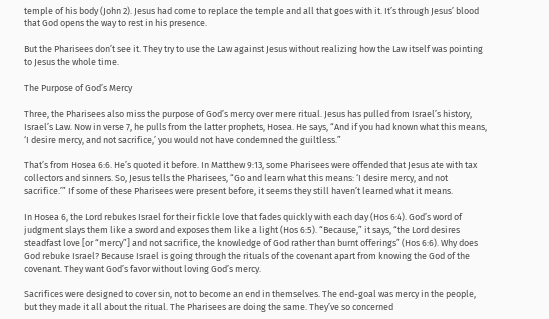temple of his body (John 2). Jesus had come to replace the temple and all that goes with it. It’s through Jesus’ blood that God opens the way to rest in his presence.

But the Pharisees don’t see it. They try to use the Law against Jesus without realizing how the Law itself was pointing to Jesus the whole time.

The Purpose of God’s Mercy

Three, the Pharisees also miss the purpose of God’s mercy over mere ritual. Jesus has pulled from Israel’s history, Israel’s Law. Now in verse 7, he pulls from the latter prophets, Hosea. He says, “And if you had known what this means, ‘I desire mercy, and not sacrifice,’ you would not have condemned the guiltless.”

That’s from Hosea 6:6. He’s quoted it before. In Matthew 9:13, some Pharisees were offended that Jesus ate with tax collectors and sinners. So, Jesus tells the Pharisees, “Go and learn what this means: ‘I desire mercy, and not sacrifice.’” If some of these Pharisees were present before, it seems they still haven’t learned what it means.

In Hosea 6, the Lord rebukes Israel for their fickle love that fades quickly with each day (Hos 6:4). God’s word of judgment slays them like a sword and exposes them like a light (Hos 6:5). “Because,” it says, “the Lord desires steadfast love [or “mercy”] and not sacrifice, the knowledge of God rather than burnt offerings” (Hos 6:6). Why does God rebuke Israel? Because Israel is going through the rituals of the covenant apart from knowing the God of the covenant. They want God’s favor without loving God’s mercy.

Sacrifices were designed to cover sin, not to become an end in themselves. The end-goal was mercy in the people, but they made it all about the ritual. The Pharisees are doing the same. They’ve so concerned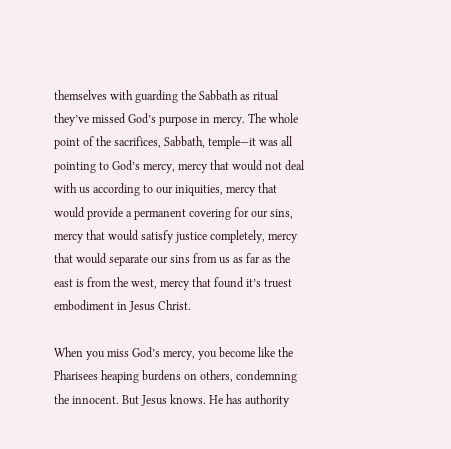themselves with guarding the Sabbath as ritual they’ve missed God’s purpose in mercy. The whole point of the sacrifices, Sabbath, temple—it was all pointing to God’s mercy, mercy that would not deal with us according to our iniquities, mercy that would provide a permanent covering for our sins, mercy that would satisfy justice completely, mercy that would separate our sins from us as far as the east is from the west, mercy that found it’s truest embodiment in Jesus Christ.

When you miss God’s mercy, you become like the Pharisees heaping burdens on others, condemning the innocent. But Jesus knows. He has authority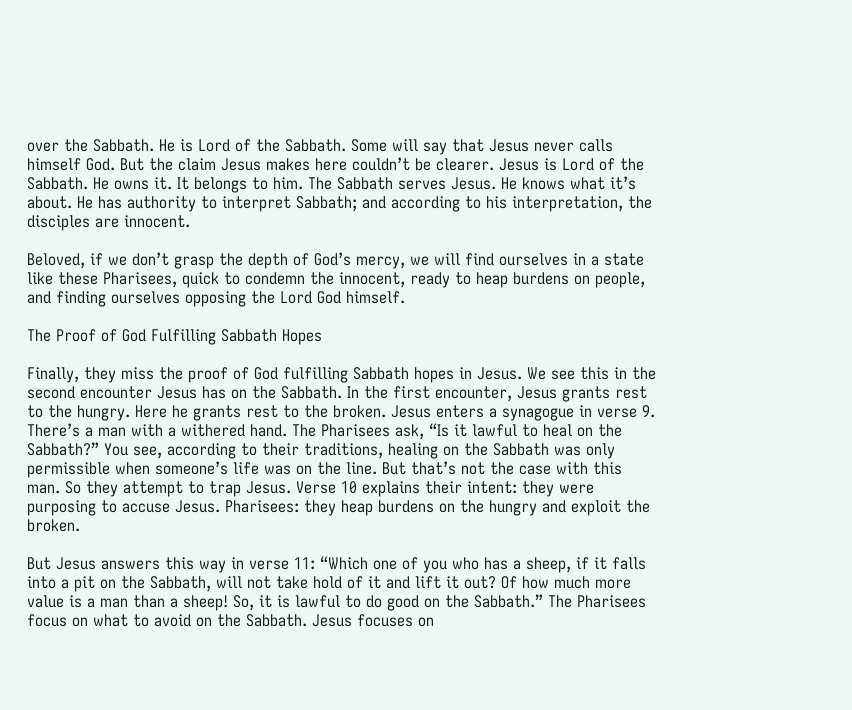over the Sabbath. He is Lord of the Sabbath. Some will say that Jesus never calls himself God. But the claim Jesus makes here couldn’t be clearer. Jesus is Lord of the Sabbath. He owns it. It belongs to him. The Sabbath serves Jesus. He knows what it’s about. He has authority to interpret Sabbath; and according to his interpretation, the disciples are innocent.

Beloved, if we don’t grasp the depth of God’s mercy, we will find ourselves in a state like these Pharisees, quick to condemn the innocent, ready to heap burdens on people, and finding ourselves opposing the Lord God himself.

The Proof of God Fulfilling Sabbath Hopes

Finally, they miss the proof of God fulfilling Sabbath hopes in Jesus. We see this in the second encounter Jesus has on the Sabbath. In the first encounter, Jesus grants rest to the hungry. Here he grants rest to the broken. Jesus enters a synagogue in verse 9. There’s a man with a withered hand. The Pharisees ask, “Is it lawful to heal on the Sabbath?” You see, according to their traditions, healing on the Sabbath was only permissible when someone’s life was on the line. But that’s not the case with this man. So they attempt to trap Jesus. Verse 10 explains their intent: they were purposing to accuse Jesus. Pharisees: they heap burdens on the hungry and exploit the broken.

But Jesus answers this way in verse 11: “Which one of you who has a sheep, if it falls into a pit on the Sabbath, will not take hold of it and lift it out? Of how much more value is a man than a sheep! So, it is lawful to do good on the Sabbath.” The Pharisees focus on what to avoid on the Sabbath. Jesus focuses on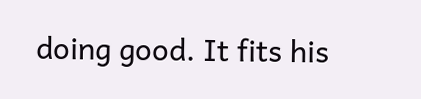doing good. It fits his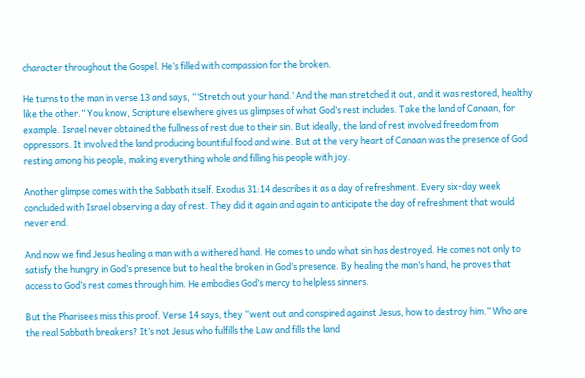character throughout the Gospel. He’s filled with compassion for the broken.

He turns to the man in verse 13 and says, “‘Stretch out your hand.’ And the man stretched it out, and it was restored, healthy like the other.” You know, Scripture elsewhere gives us glimpses of what God’s rest includes. Take the land of Canaan, for example. Israel never obtained the fullness of rest due to their sin. But ideally, the land of rest involved freedom from oppressors. It involved the land producing bountiful food and wine. But at the very heart of Canaan was the presence of God resting among his people, making everything whole and filling his people with joy.

Another glimpse comes with the Sabbath itself. Exodus 31:14 describes it as a day of refreshment. Every six-day week concluded with Israel observing a day of rest. They did it again and again to anticipate the day of refreshment that would never end.

And now we find Jesus healing a man with a withered hand. He comes to undo what sin has destroyed. He comes not only to satisfy the hungry in God’s presence but to heal the broken in God’s presence. By healing the man’s hand, he proves that access to God’s rest comes through him. He embodies God’s mercy to helpless sinners.

But the Pharisees miss this proof. Verse 14 says, they “went out and conspired against Jesus, how to destroy him.” Who are the real Sabbath breakers? It’s not Jesus who fulfills the Law and fills the land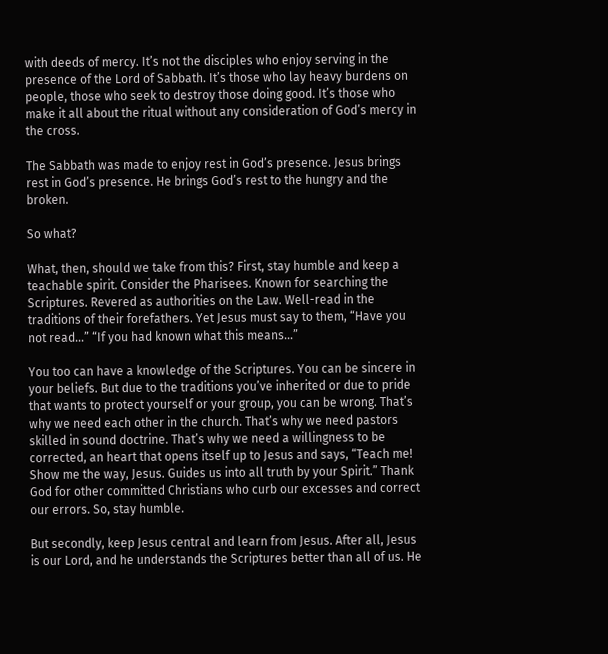with deeds of mercy. It’s not the disciples who enjoy serving in the presence of the Lord of Sabbath. It’s those who lay heavy burdens on people, those who seek to destroy those doing good. It’s those who make it all about the ritual without any consideration of God’s mercy in the cross.

The Sabbath was made to enjoy rest in God’s presence. Jesus brings rest in God’s presence. He brings God’s rest to the hungry and the broken.

So what?

What, then, should we take from this? First, stay humble and keep a teachable spirit. Consider the Pharisees. Known for searching the Scriptures. Revered as authorities on the Law. Well-read in the traditions of their forefathers. Yet Jesus must say to them, “Have you not read…” “If you had known what this means…”

You too can have a knowledge of the Scriptures. You can be sincere in your beliefs. But due to the traditions you’ve inherited or due to pride that wants to protect yourself or your group, you can be wrong. That’s why we need each other in the church. That’s why we need pastors skilled in sound doctrine. That’s why we need a willingness to be corrected, an heart that opens itself up to Jesus and says, “Teach me! Show me the way, Jesus. Guides us into all truth by your Spirit.” Thank God for other committed Christians who curb our excesses and correct our errors. So, stay humble.

But secondly, keep Jesus central and learn from Jesus. After all, Jesus is our Lord, and he understands the Scriptures better than all of us. He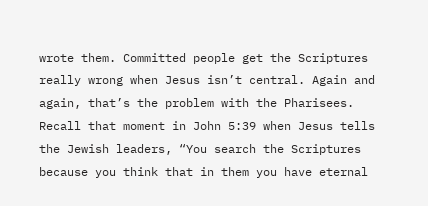wrote them. Committed people get the Scriptures really wrong when Jesus isn’t central. Again and again, that’s the problem with the Pharisees. Recall that moment in John 5:39 when Jesus tells the Jewish leaders, “You search the Scriptures because you think that in them you have eternal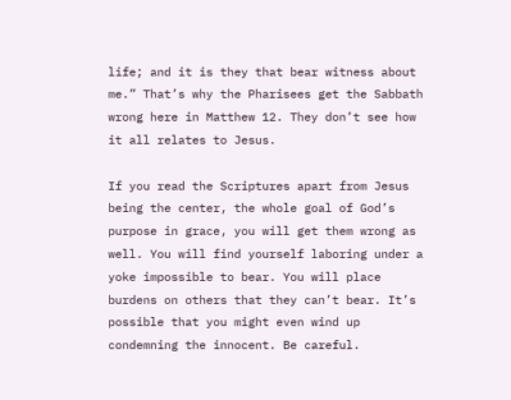life; and it is they that bear witness about me.” That’s why the Pharisees get the Sabbath wrong here in Matthew 12. They don’t see how it all relates to Jesus.

If you read the Scriptures apart from Jesus being the center, the whole goal of God’s purpose in grace, you will get them wrong as well. You will find yourself laboring under a yoke impossible to bear. You will place burdens on others that they can’t bear. It’s possible that you might even wind up condemning the innocent. Be careful.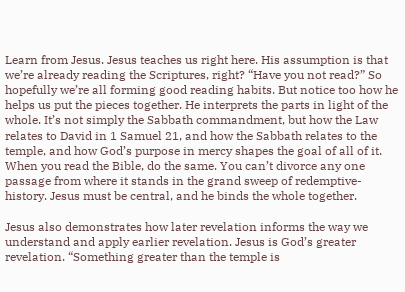Learn from Jesus. Jesus teaches us right here. His assumption is that we’re already reading the Scriptures, right? “Have you not read?” So hopefully we’re all forming good reading habits. But notice too how he helps us put the pieces together. He interprets the parts in light of the whole. It’s not simply the Sabbath commandment, but how the Law relates to David in 1 Samuel 21, and how the Sabbath relates to the temple, and how God’s purpose in mercy shapes the goal of all of it. When you read the Bible, do the same. You can’t divorce any one passage from where it stands in the grand sweep of redemptive-history. Jesus must be central, and he binds the whole together.

Jesus also demonstrates how later revelation informs the way we understand and apply earlier revelation. Jesus is God’s greater revelation. “Something greater than the temple is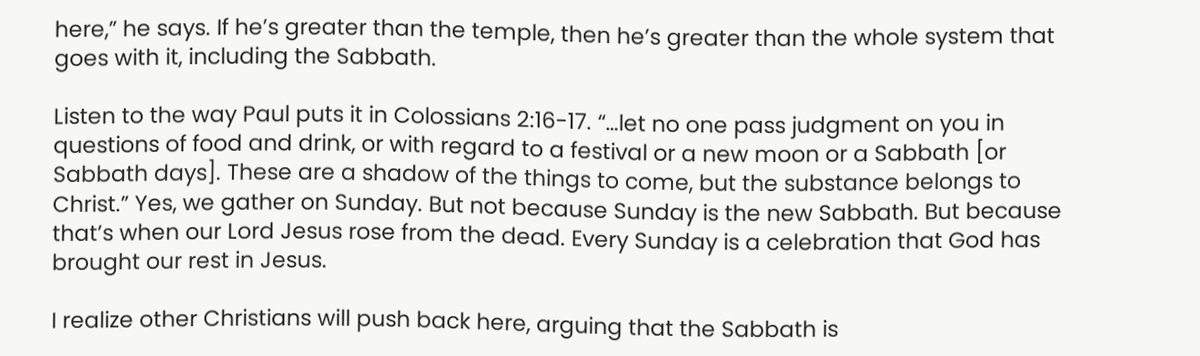here,” he says. If he’s greater than the temple, then he’s greater than the whole system that goes with it, including the Sabbath.

Listen to the way Paul puts it in Colossians 2:16-17. “…let no one pass judgment on you in questions of food and drink, or with regard to a festival or a new moon or a Sabbath [or Sabbath days]. These are a shadow of the things to come, but the substance belongs to Christ.” Yes, we gather on Sunday. But not because Sunday is the new Sabbath. But because that’s when our Lord Jesus rose from the dead. Every Sunday is a celebration that God has brought our rest in Jesus.

I realize other Christians will push back here, arguing that the Sabbath is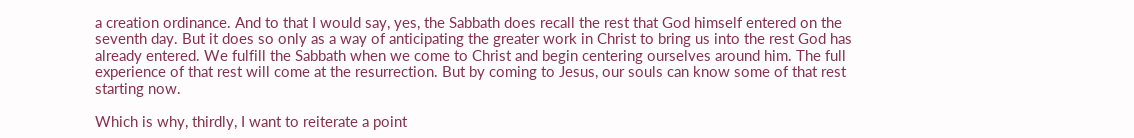a creation ordinance. And to that I would say, yes, the Sabbath does recall the rest that God himself entered on the seventh day. But it does so only as a way of anticipating the greater work in Christ to bring us into the rest God has already entered. We fulfill the Sabbath when we come to Christ and begin centering ourselves around him. The full experience of that rest will come at the resurrection. But by coming to Jesus, our souls can know some of that rest starting now.

Which is why, thirdly, I want to reiterate a point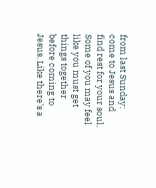from last Sunday: come to Jesus and find rest for your soul. Some of you may feel like you must get things together before coming to Jesus. Like there’s a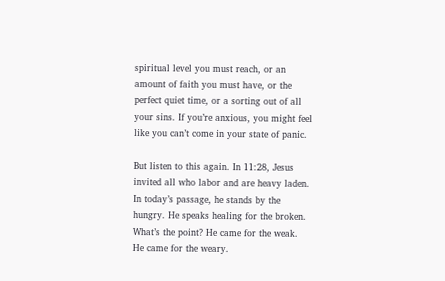spiritual level you must reach, or an amount of faith you must have, or the perfect quiet time, or a sorting out of all your sins. If you’re anxious, you might feel like you can’t come in your state of panic.

But listen to this again. In 11:28, Jesus invited all who labor and are heavy laden. In today’s passage, he stands by the hungry. He speaks healing for the broken. What’s the point? He came for the weak. He came for the weary.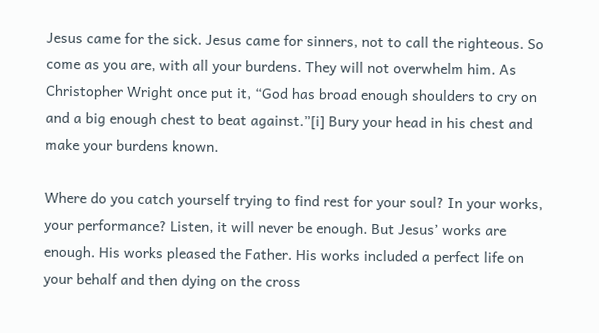Jesus came for the sick. Jesus came for sinners, not to call the righteous. So come as you are, with all your burdens. They will not overwhelm him. As Christopher Wright once put it, “God has broad enough shoulders to cry on and a big enough chest to beat against.”[i] Bury your head in his chest and make your burdens known.

Where do you catch yourself trying to find rest for your soul? In your works, your performance? Listen, it will never be enough. But Jesus’ works are enough. His works pleased the Father. His works included a perfect life on your behalf and then dying on the cross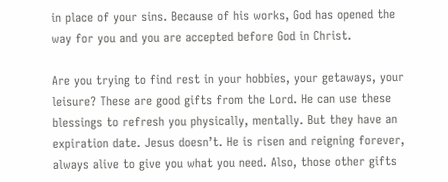in place of your sins. Because of his works, God has opened the way for you and you are accepted before God in Christ.

Are you trying to find rest in your hobbies, your getaways, your leisure? These are good gifts from the Lord. He can use these blessings to refresh you physically, mentally. But they have an expiration date. Jesus doesn’t. He is risen and reigning forever, always alive to give you what you need. Also, those other gifts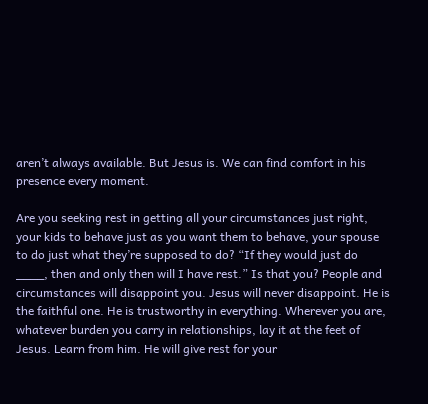aren’t always available. But Jesus is. We can find comfort in his presence every moment.

Are you seeking rest in getting all your circumstances just right, your kids to behave just as you want them to behave, your spouse to do just what they’re supposed to do? “If they would just do ____, then and only then will I have rest.” Is that you? People and circumstances will disappoint you. Jesus will never disappoint. He is the faithful one. He is trustworthy in everything. Wherever you are, whatever burden you carry in relationships, lay it at the feet of Jesus. Learn from him. He will give rest for your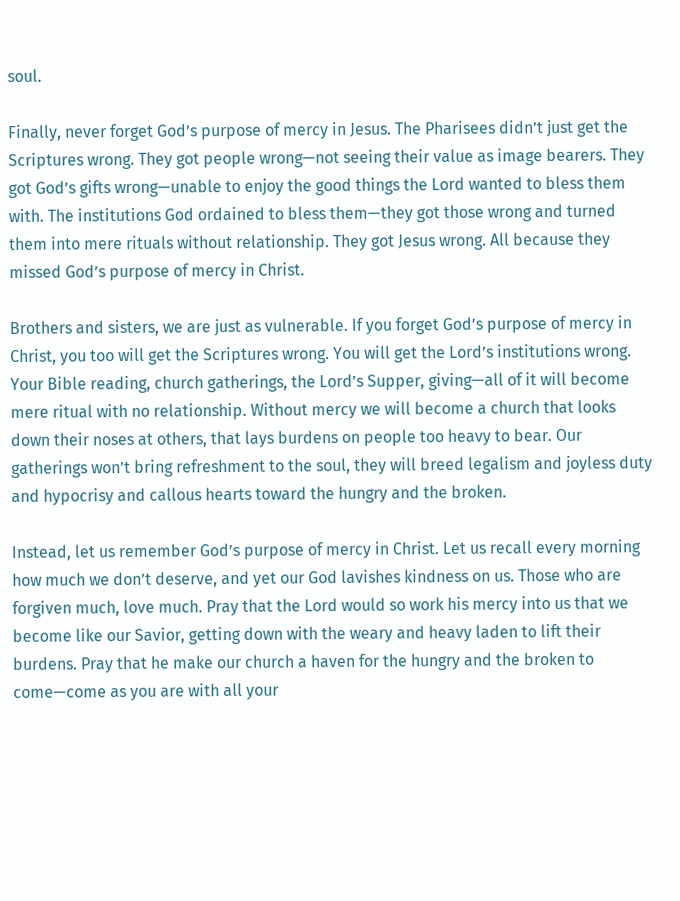soul.

Finally, never forget God’s purpose of mercy in Jesus. The Pharisees didn’t just get the Scriptures wrong. They got people wrong—not seeing their value as image bearers. They got God’s gifts wrong—unable to enjoy the good things the Lord wanted to bless them with. The institutions God ordained to bless them—they got those wrong and turned them into mere rituals without relationship. They got Jesus wrong. All because they missed God’s purpose of mercy in Christ.

Brothers and sisters, we are just as vulnerable. If you forget God’s purpose of mercy in Christ, you too will get the Scriptures wrong. You will get the Lord’s institutions wrong. Your Bible reading, church gatherings, the Lord’s Supper, giving—all of it will become mere ritual with no relationship. Without mercy we will become a church that looks down their noses at others, that lays burdens on people too heavy to bear. Our gatherings won’t bring refreshment to the soul, they will breed legalism and joyless duty and hypocrisy and callous hearts toward the hungry and the broken.

Instead, let us remember God’s purpose of mercy in Christ. Let us recall every morning how much we don’t deserve, and yet our God lavishes kindness on us. Those who are forgiven much, love much. Pray that the Lord would so work his mercy into us that we become like our Savior, getting down with the weary and heavy laden to lift their burdens. Pray that he make our church a haven for the hungry and the broken to come—come as you are with all your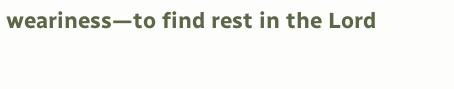weariness—to find rest in the Lord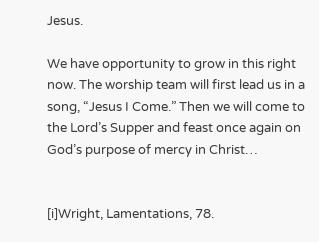Jesus.

We have opportunity to grow in this right now. The worship team will first lead us in a song, “Jesus I Come.” Then we will come to the Lord’s Supper and feast once again on God’s purpose of mercy in Christ…


[i]Wright, Lamentations, 78.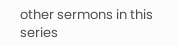other sermons in this series